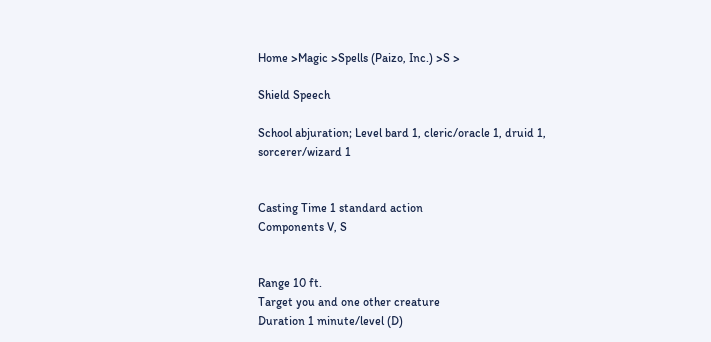Home >Magic >Spells (Paizo, Inc.) >S >

Shield Speech

School abjuration; Level bard 1, cleric/oracle 1, druid 1, sorcerer/wizard 1


Casting Time 1 standard action
Components V, S


Range 10 ft.
Target you and one other creature
Duration 1 minute/level (D)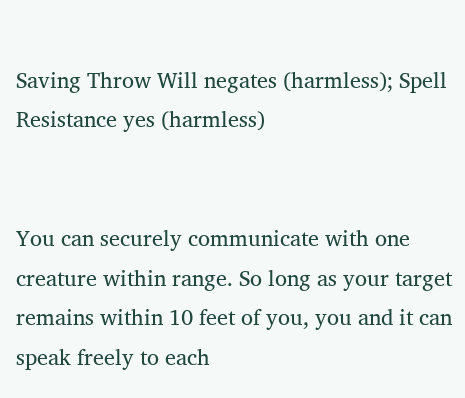Saving Throw Will negates (harmless); Spell Resistance yes (harmless)


You can securely communicate with one creature within range. So long as your target remains within 10 feet of you, you and it can speak freely to each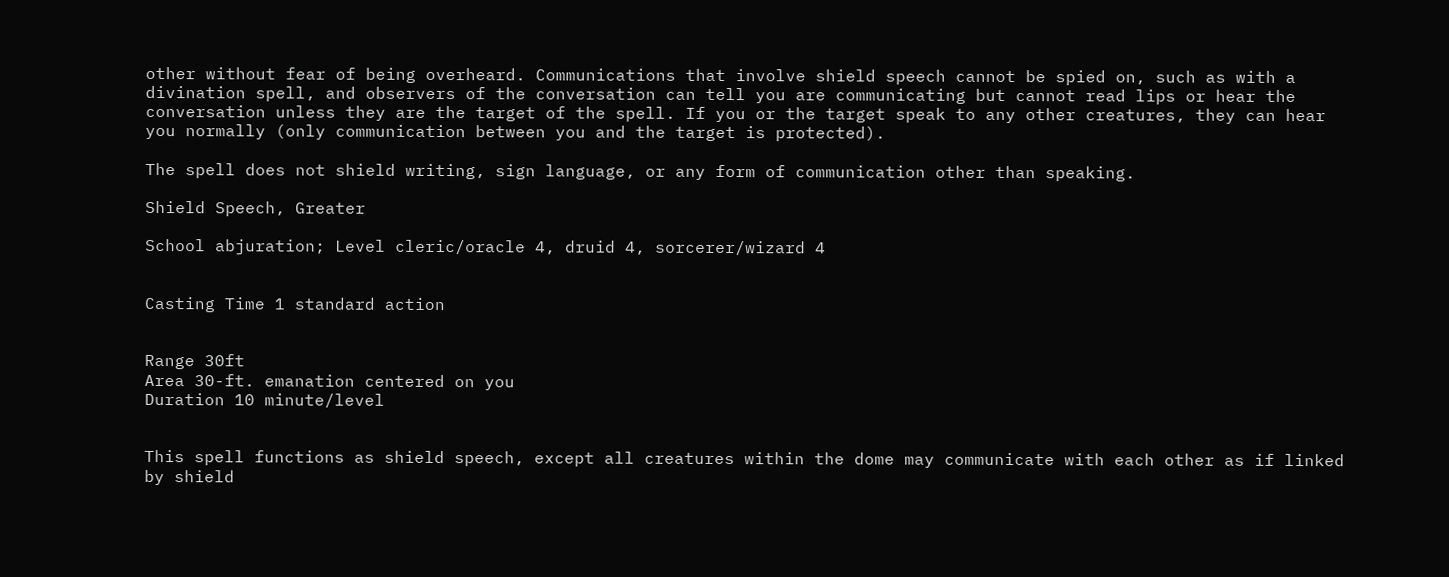other without fear of being overheard. Communications that involve shield speech cannot be spied on, such as with a divination spell, and observers of the conversation can tell you are communicating but cannot read lips or hear the conversation unless they are the target of the spell. If you or the target speak to any other creatures, they can hear you normally (only communication between you and the target is protected).

The spell does not shield writing, sign language, or any form of communication other than speaking.

Shield Speech, Greater

School abjuration; Level cleric/oracle 4, druid 4, sorcerer/wizard 4


Casting Time 1 standard action


Range 30ft
Area 30-ft. emanation centered on you
Duration 10 minute/level


This spell functions as shield speech, except all creatures within the dome may communicate with each other as if linked by shield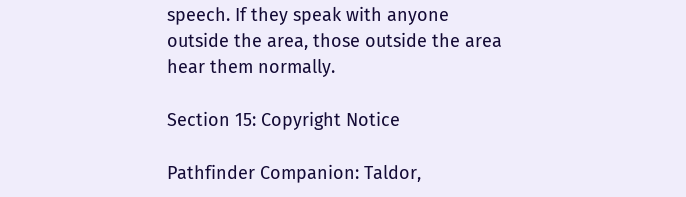speech. If they speak with anyone outside the area, those outside the area hear them normally.

Section 15: Copyright Notice

Pathfinder Companion: Taldor,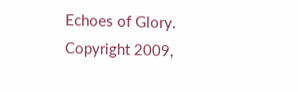Echoes of Glory. Copyright 2009,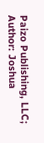Paizo Publishing, LLC; Author: Joshua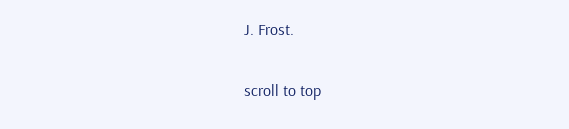J. Frost.

scroll to top